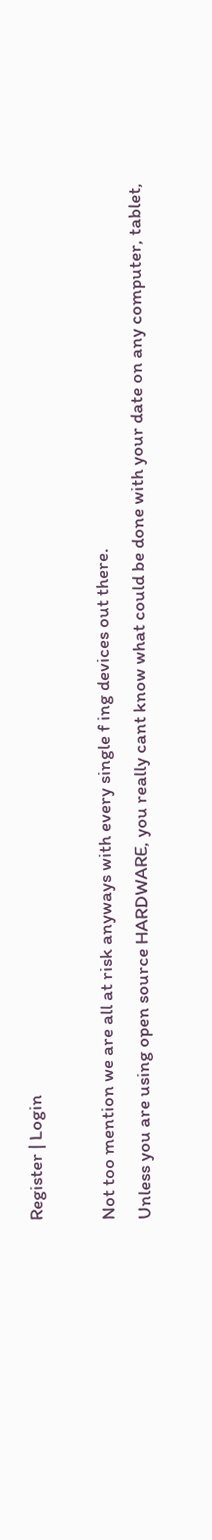Register | Login

Not too mention we are all at risk anyways with every single f ing devices out there.
Unless you are using open source HARDWARE, you really cant know what could be done with your date on any computer, tablet,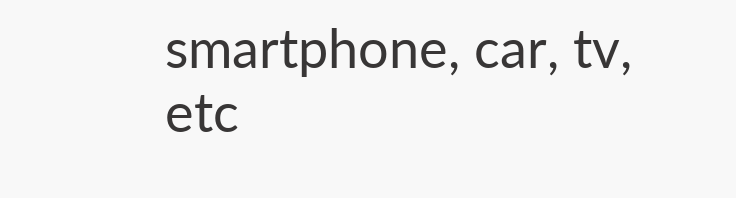smartphone, car, tv, etc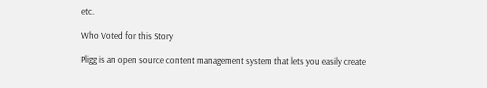etc.

Who Voted for this Story

Pligg is an open source content management system that lets you easily create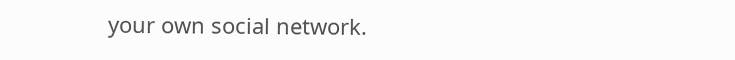your own social network.